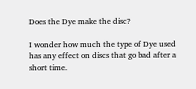Does the Dye make the disc?

I wonder how much the type of Dye used has any effect on discs that go bad after a short time.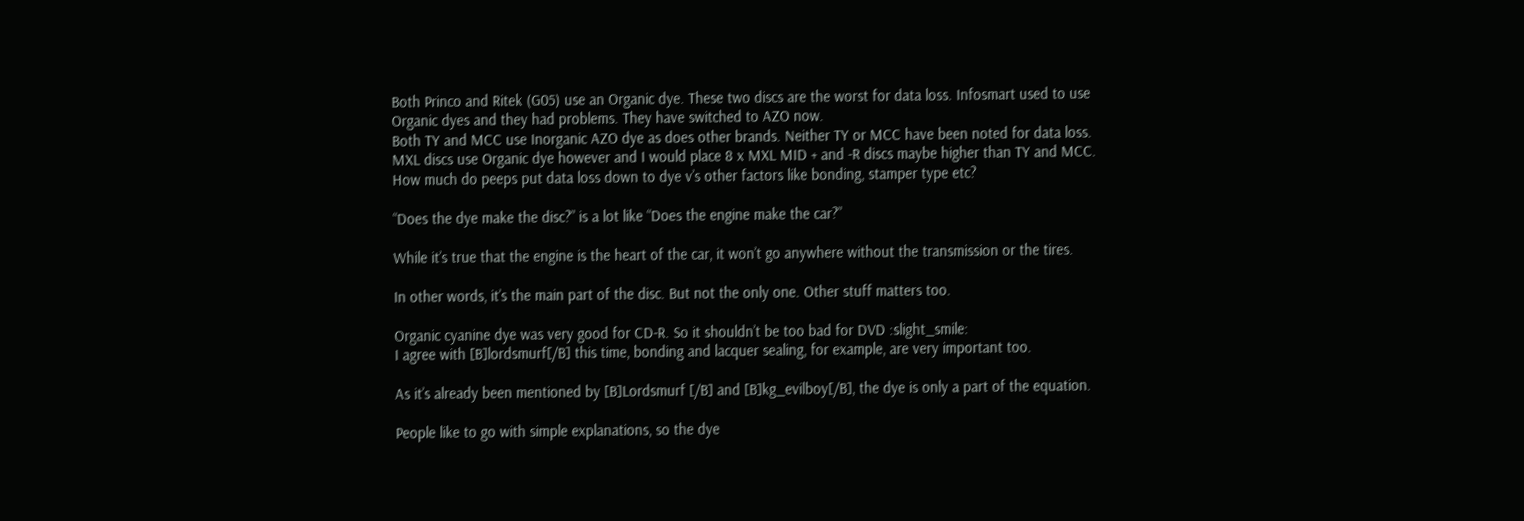Both Princo and Ritek (G05) use an Organic dye. These two discs are the worst for data loss. Infosmart used to use Organic dyes and they had problems. They have switched to AZO now.
Both TY and MCC use Inorganic AZO dye as does other brands. Neither TY or MCC have been noted for data loss.
MXL discs use Organic dye however and I would place 8 x MXL MID + and -R discs maybe higher than TY and MCC.
How much do peeps put data loss down to dye v’s other factors like bonding, stamper type etc?

“Does the dye make the disc?” is a lot like “Does the engine make the car?”

While it’s true that the engine is the heart of the car, it won’t go anywhere without the transmission or the tires.

In other words, it’s the main part of the disc. But not the only one. Other stuff matters too.

Organic cyanine dye was very good for CD-R. So it shouldn’t be too bad for DVD :slight_smile:
I agree with [B]lordsmurf[/B] this time, bonding and lacquer sealing, for example, are very important too.

As it’s already been mentioned by [B]Lordsmurf [/B] and [B]kg_evilboy[/B], the dye is only a part of the equation.

People like to go with simple explanations, so the dye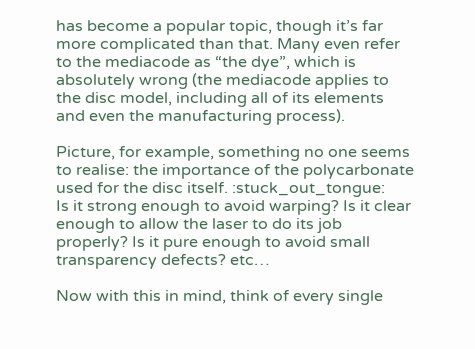has become a popular topic, though it’s far more complicated than that. Many even refer to the mediacode as “the dye”, which is absolutely wrong (the mediacode applies to the disc model, including all of its elements and even the manufacturing process).

Picture, for example, something no one seems to realise: the importance of the polycarbonate used for the disc itself. :stuck_out_tongue:
Is it strong enough to avoid warping? Is it clear enough to allow the laser to do its job properly? Is it pure enough to avoid small transparency defects? etc…

Now with this in mind, think of every single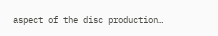aspect of the disc production…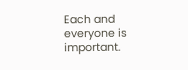Each and everyone is important.